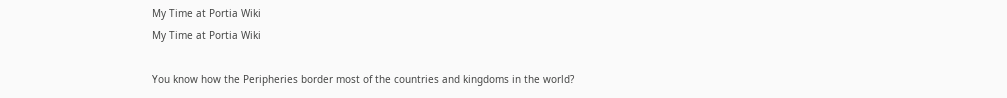My Time at Portia Wiki
My Time at Portia Wiki

You know how the Peripheries border most of the countries and kingdoms in the world?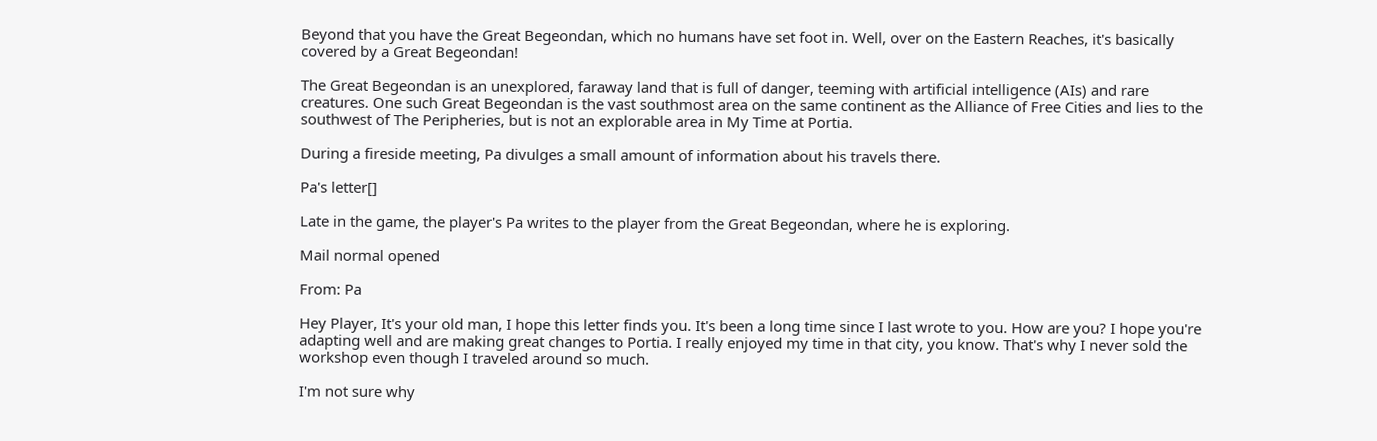Beyond that you have the Great Begeondan, which no humans have set foot in. Well, over on the Eastern Reaches, it's basically covered by a Great Begeondan!

The Great Begeondan is an unexplored, faraway land that is full of danger, teeming with artificial intelligence (AIs) and rare creatures. One such Great Begeondan is the vast southmost area on the same continent as the Alliance of Free Cities and lies to the southwest of The Peripheries, but is not an explorable area in My Time at Portia.

During a fireside meeting, Pa divulges a small amount of information about his travels there.

Pa's letter[]

Late in the game, the player's Pa writes to the player from the Great Begeondan, where he is exploring.

Mail normal opened

From: Pa

Hey Player, It's your old man, I hope this letter finds you. It's been a long time since I last wrote to you. How are you? I hope you're adapting well and are making great changes to Portia. I really enjoyed my time in that city, you know. That's why I never sold the workshop even though I traveled around so much.

I'm not sure why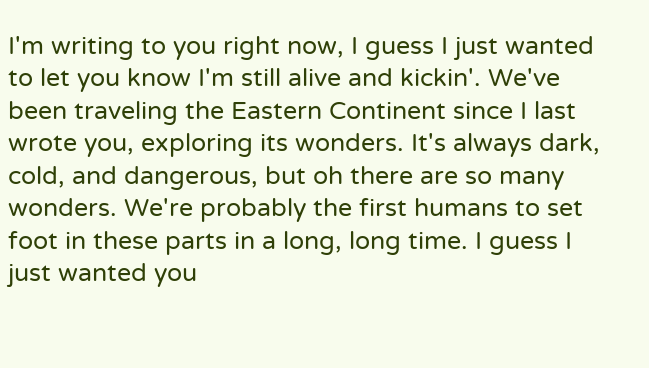I'm writing to you right now, I guess I just wanted to let you know I'm still alive and kickin'. We've been traveling the Eastern Continent since I last wrote you, exploring its wonders. It's always dark, cold, and dangerous, but oh there are so many wonders. We're probably the first humans to set foot in these parts in a long, long time. I guess I just wanted you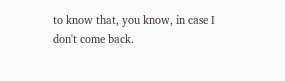to know that, you know, in case I don't come back.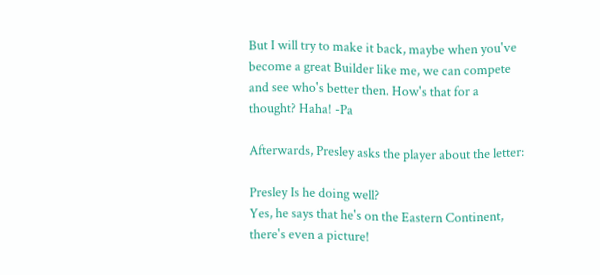But I will try to make it back, maybe when you've become a great Builder like me, we can compete and see who's better then. How's that for a thought? Haha! -Pa

Afterwards, Presley asks the player about the letter:

Presley Is he doing well?
Yes, he says that he's on the Eastern Continent, there's even a picture!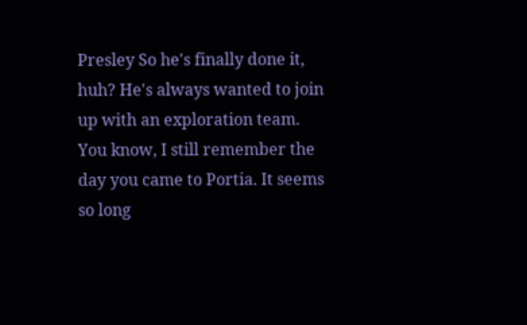Presley So he's finally done it, huh? He's always wanted to join up with an exploration team. You know, I still remember the day you came to Portia. It seems so long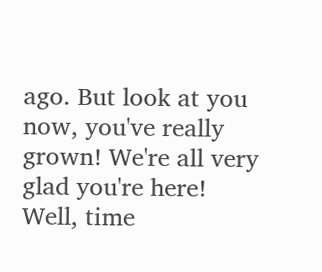ago. But look at you now, you've really grown! We're all very glad you're here! Well, time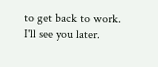to get back to work. I'll see you later.